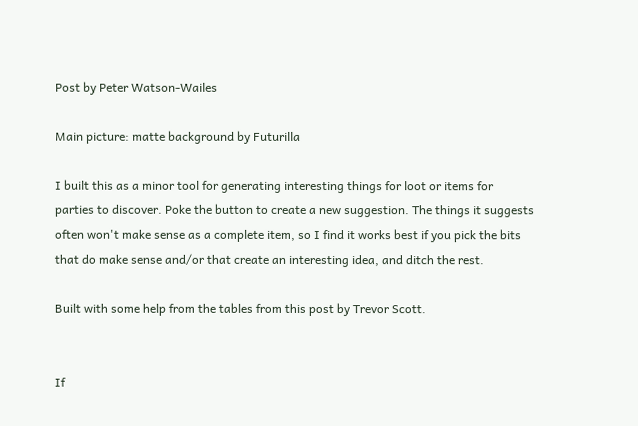Post by Peter Watson-Wailes

Main picture: matte background by Futurilla

I built this as a minor tool for generating interesting things for loot or items for parties to discover. Poke the button to create a new suggestion. The things it suggests often won't make sense as a complete item, so I find it works best if you pick the bits that do make sense and/or that create an interesting idea, and ditch the rest.

Built with some help from the tables from this post by Trevor Scott.


If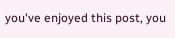you've enjoyed this post, you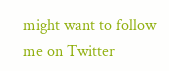might want to follow me on Twitter